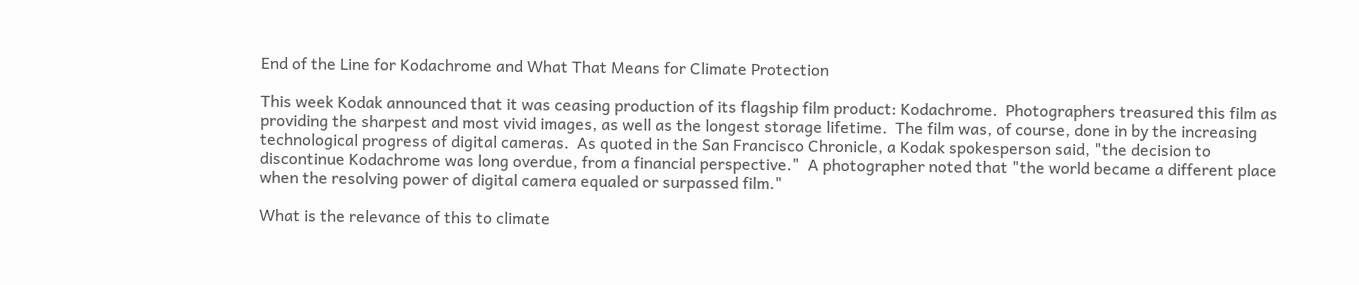End of the Line for Kodachrome and What That Means for Climate Protection

This week Kodak announced that it was ceasing production of its flagship film product: Kodachrome.  Photographers treasured this film as providing the sharpest and most vivid images, as well as the longest storage lifetime.  The film was, of course, done in by the increasing technological progress of digital cameras.  As quoted in the San Francisco Chronicle, a Kodak spokesperson said, "the decision to discontinue Kodachrome was long overdue, from a financial perspective."  A photographer noted that "the world became a different place when the resolving power of digital camera equaled or surpassed film."

What is the relevance of this to climate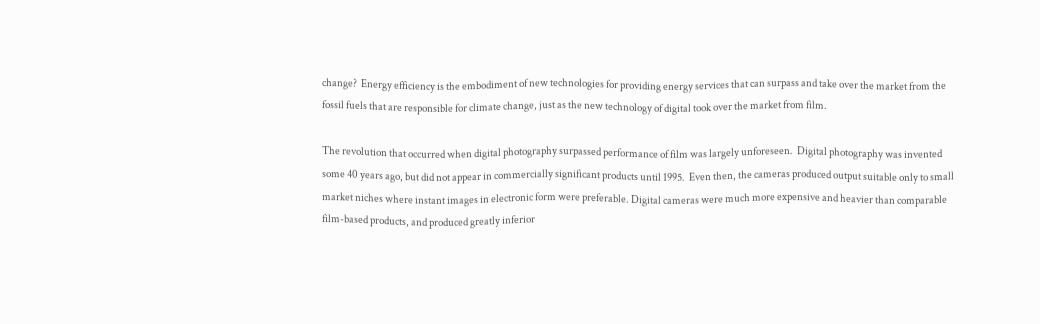change?  Energy efficiency is the embodiment of new technologies for providing energy services that can surpass and take over the market from the fossil fuels that are responsible for climate change, just as the new technology of digital took over the market from film.

The revolution that occurred when digital photography surpassed performance of film was largely unforeseen.  Digital photography was invented some 40 years ago, but did not appear in commercially significant products until 1995.  Even then, the cameras produced output suitable only to small market niches where instant images in electronic form were preferable. Digital cameras were much more expensive and heavier than comparable film-based products, and produced greatly inferior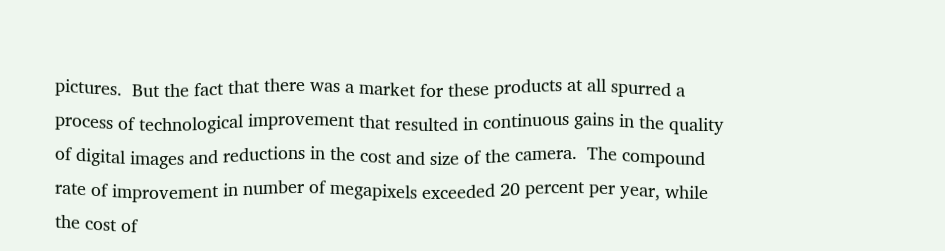pictures.  But the fact that there was a market for these products at all spurred a process of technological improvement that resulted in continuous gains in the quality of digital images and reductions in the cost and size of the camera.  The compound rate of improvement in number of megapixels exceeded 20 percent per year, while the cost of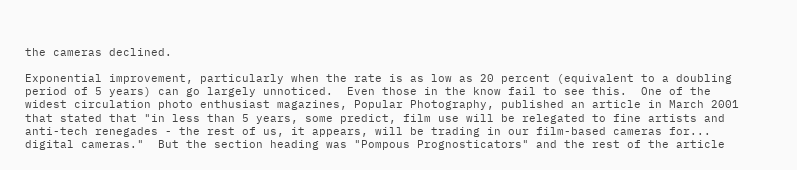the cameras declined.

Exponential improvement, particularly when the rate is as low as 20 percent (equivalent to a doubling period of 5 years) can go largely unnoticed.  Even those in the know fail to see this.  One of the widest circulation photo enthusiast magazines, Popular Photography, published an article in March 2001 that stated that "in less than 5 years, some predict, film use will be relegated to fine artists and anti-tech renegades - the rest of us, it appears, will be trading in our film-based cameras for... digital cameras."  But the section heading was "Pompous Prognosticators" and the rest of the article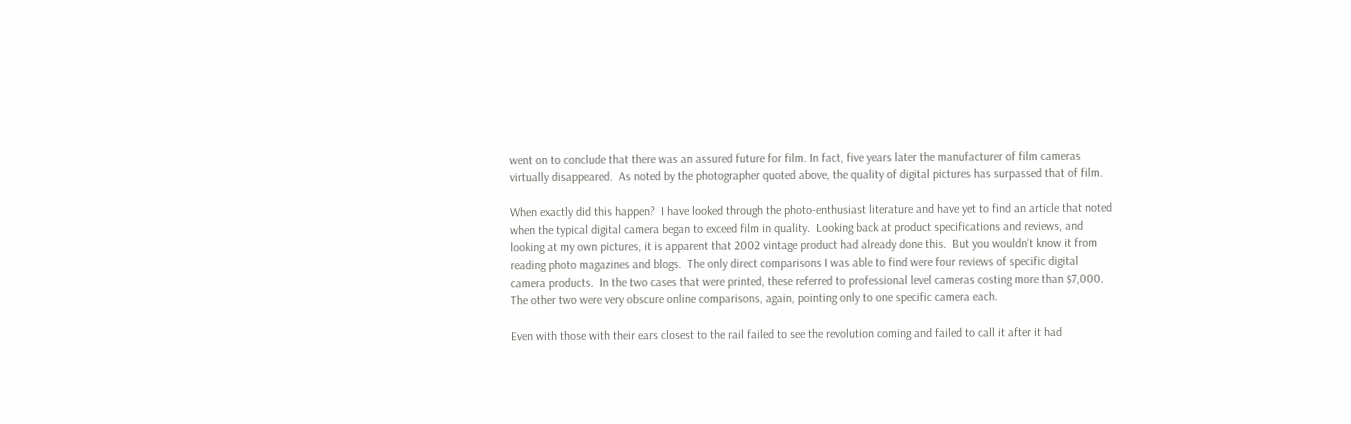went on to conclude that there was an assured future for film. In fact, five years later the manufacturer of film cameras virtually disappeared.  As noted by the photographer quoted above, the quality of digital pictures has surpassed that of film.

When exactly did this happen?  I have looked through the photo-enthusiast literature and have yet to find an article that noted when the typical digital camera began to exceed film in quality.  Looking back at product specifications and reviews, and looking at my own pictures, it is apparent that 2002 vintage product had already done this.  But you wouldn't know it from reading photo magazines and blogs.  The only direct comparisons I was able to find were four reviews of specific digital camera products.  In the two cases that were printed, these referred to professional level cameras costing more than $7,000. The other two were very obscure online comparisons, again, pointing only to one specific camera each.

Even with those with their ears closest to the rail failed to see the revolution coming and failed to call it after it had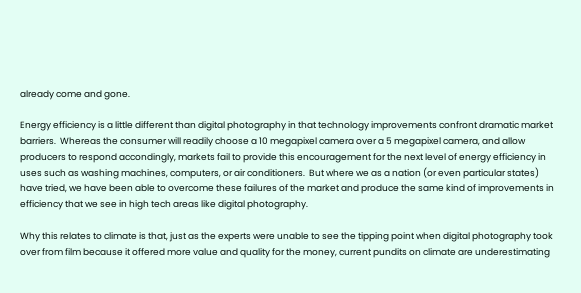already come and gone.

Energy efficiency is a little different than digital photography in that technology improvements confront dramatic market barriers.  Whereas the consumer will readily choose a 10 megapixel camera over a 5 megapixel camera, and allow producers to respond accondingly, markets fail to provide this encouragement for the next level of energy efficiency in uses such as washing machines, computers, or air conditioners.  But where we as a nation (or even particular states) have tried, we have been able to overcome these failures of the market and produce the same kind of improvements in efficiency that we see in high tech areas like digital photography.

Why this relates to climate is that, just as the experts were unable to see the tipping point when digital photography took over from film because it offered more value and quality for the money, current pundits on climate are underestimating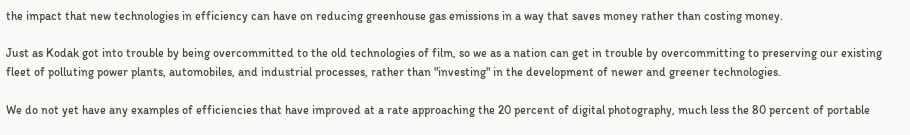the impact that new technologies in efficiency can have on reducing greenhouse gas emissions in a way that saves money rather than costing money.

Just as Kodak got into trouble by being overcommitted to the old technologies of film, so we as a nation can get in trouble by overcommitting to preserving our existing fleet of polluting power plants, automobiles, and industrial processes, rather than "investing" in the development of newer and greener technologies.

We do not yet have any examples of efficiencies that have improved at a rate approaching the 20 percent of digital photography, much less the 80 percent of portable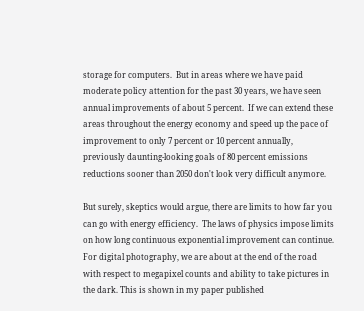storage for computers.  But in areas where we have paid moderate policy attention for the past 30 years, we have seen annual improvements of about 5 percent.  If we can extend these areas throughout the energy economy and speed up the pace of improvement to only 7 percent or 10 percent annually, previously daunting-looking goals of 80 percent emissions reductions sooner than 2050 don't look very difficult anymore.

But surely, skeptics would argue, there are limits to how far you can go with energy efficiency.  The laws of physics impose limits on how long continuous exponential improvement can continue.  For digital photography, we are about at the end of the road with respect to megapixel counts and ability to take pictures in the dark. This is shown in my paper published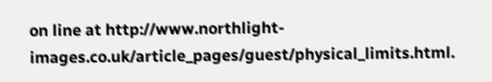on line at http://www.northlight-images.co.uk/article_pages/guest/physical_limits.html.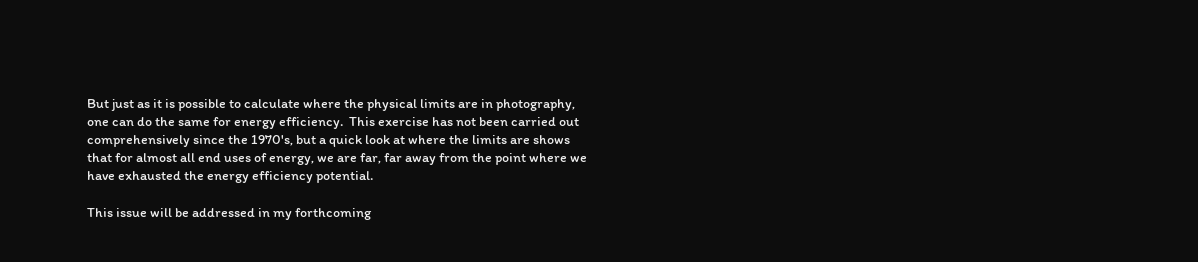But just as it is possible to calculate where the physical limits are in photography, one can do the same for energy efficiency.  This exercise has not been carried out comprehensively since the 1970's, but a quick look at where the limits are shows that for almost all end uses of energy, we are far, far away from the point where we have exhausted the energy efficiency potential.

This issue will be addressed in my forthcoming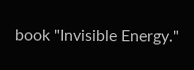book "Invisible Energy."